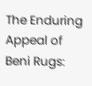The Enduring Appeal of Beni Rugs: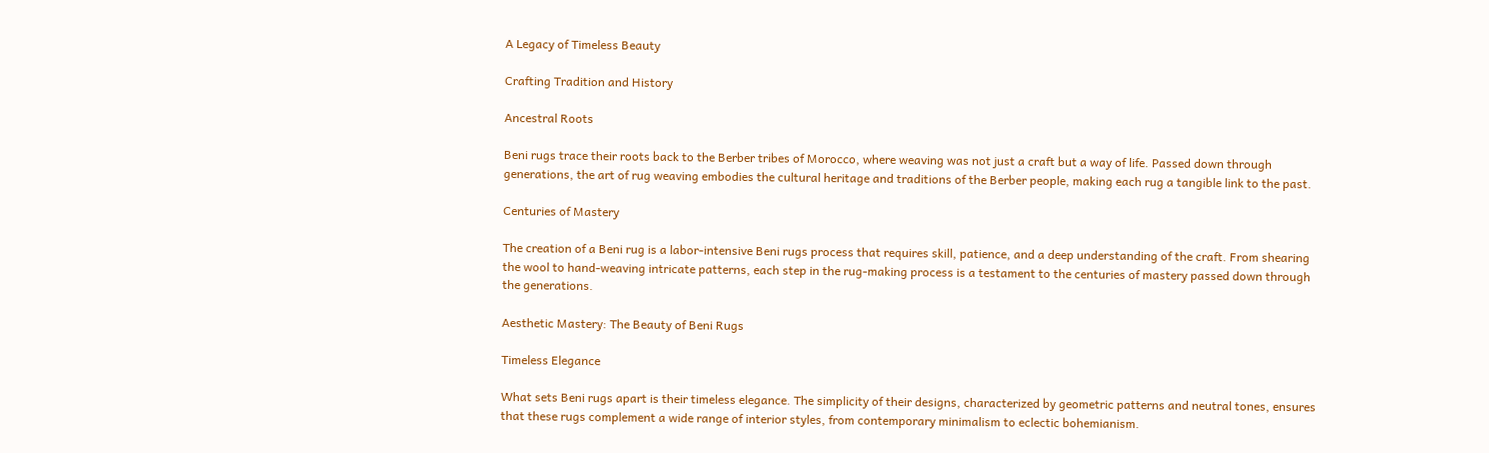A Legacy of Timeless Beauty

Crafting Tradition and History

Ancestral Roots

Beni rugs trace their roots back to the Berber tribes of Morocco, where weaving was not just a craft but a way of life. Passed down through generations, the art of rug weaving embodies the cultural heritage and traditions of the Berber people, making each rug a tangible link to the past.

Centuries of Mastery

The creation of a Beni rug is a labor-intensive Beni rugs process that requires skill, patience, and a deep understanding of the craft. From shearing the wool to hand-weaving intricate patterns, each step in the rug-making process is a testament to the centuries of mastery passed down through the generations.

Aesthetic Mastery: The Beauty of Beni Rugs

Timeless Elegance

What sets Beni rugs apart is their timeless elegance. The simplicity of their designs, characterized by geometric patterns and neutral tones, ensures that these rugs complement a wide range of interior styles, from contemporary minimalism to eclectic bohemianism.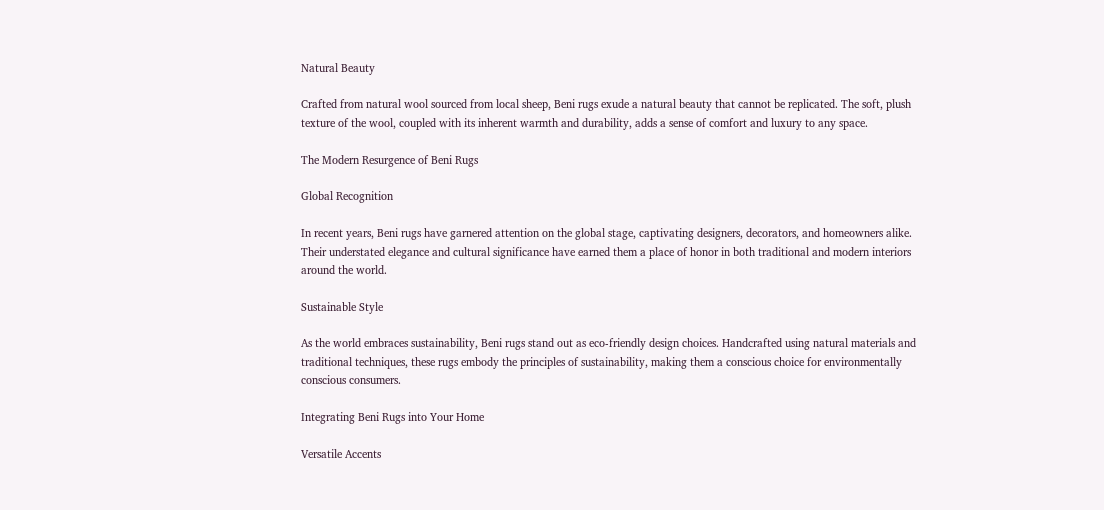Natural Beauty

Crafted from natural wool sourced from local sheep, Beni rugs exude a natural beauty that cannot be replicated. The soft, plush texture of the wool, coupled with its inherent warmth and durability, adds a sense of comfort and luxury to any space.

The Modern Resurgence of Beni Rugs

Global Recognition

In recent years, Beni rugs have garnered attention on the global stage, captivating designers, decorators, and homeowners alike. Their understated elegance and cultural significance have earned them a place of honor in both traditional and modern interiors around the world.

Sustainable Style

As the world embraces sustainability, Beni rugs stand out as eco-friendly design choices. Handcrafted using natural materials and traditional techniques, these rugs embody the principles of sustainability, making them a conscious choice for environmentally conscious consumers.

Integrating Beni Rugs into Your Home

Versatile Accents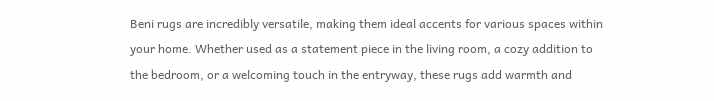Beni rugs are incredibly versatile, making them ideal accents for various spaces within your home. Whether used as a statement piece in the living room, a cozy addition to the bedroom, or a welcoming touch in the entryway, these rugs add warmth and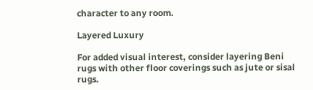character to any room.

Layered Luxury

For added visual interest, consider layering Beni rugs with other floor coverings such as jute or sisal rugs.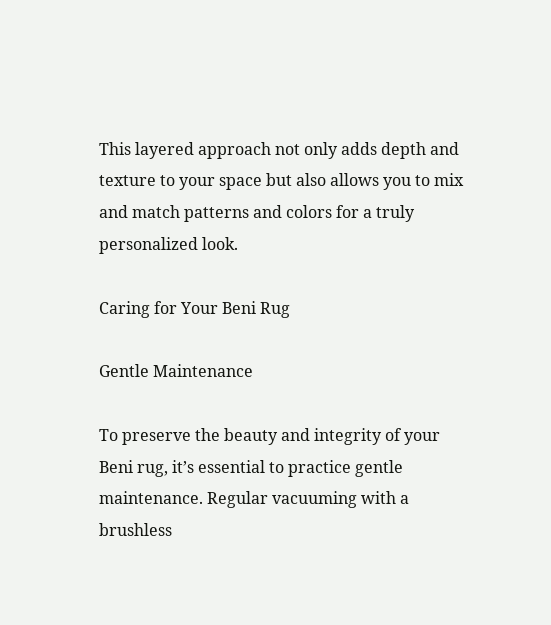This layered approach not only adds depth and texture to your space but also allows you to mix and match patterns and colors for a truly personalized look.

Caring for Your Beni Rug

Gentle Maintenance

To preserve the beauty and integrity of your Beni rug, it’s essential to practice gentle maintenance. Regular vacuuming with a brushless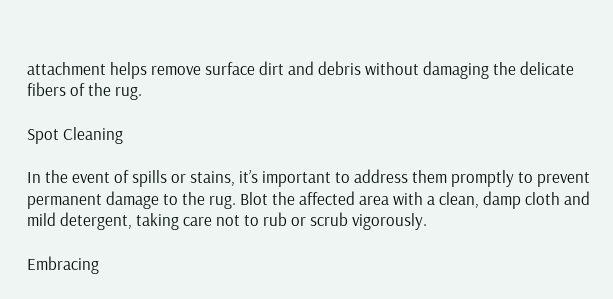attachment helps remove surface dirt and debris without damaging the delicate fibers of the rug.

Spot Cleaning

In the event of spills or stains, it’s important to address them promptly to prevent permanent damage to the rug. Blot the affected area with a clean, damp cloth and mild detergent, taking care not to rub or scrub vigorously.

Embracing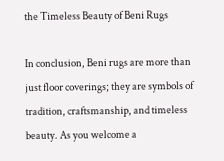the Timeless Beauty of Beni Rugs

In conclusion, Beni rugs are more than just floor coverings; they are symbols of tradition, craftsmanship, and timeless beauty. As you welcome a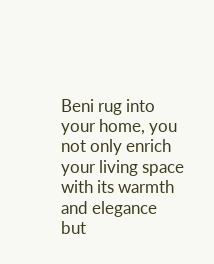Beni rug into your home, you not only enrich your living space with its warmth and elegance but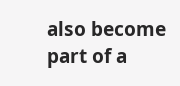also become part of a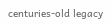centuries-old legacy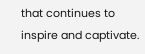that continues to inspire and captivate.